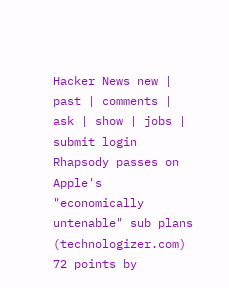Hacker News new | past | comments | ask | show | jobs | submit login
Rhapsody passes on Apple's "economically untenable" sub plans (technologizer.com)
72 points by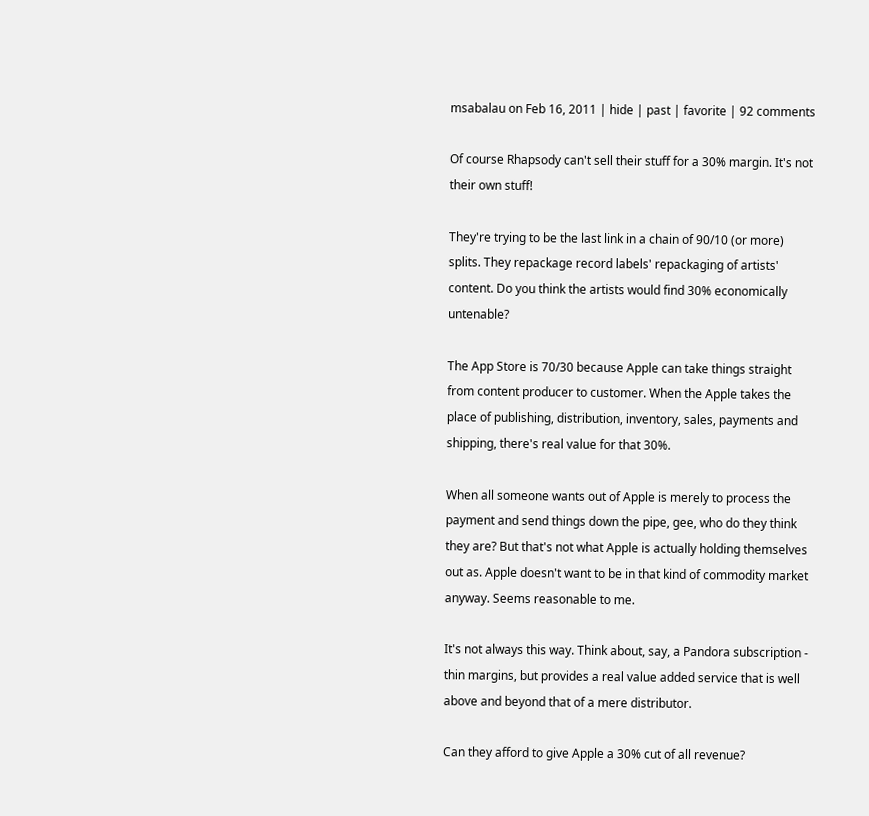msabalau on Feb 16, 2011 | hide | past | favorite | 92 comments

Of course Rhapsody can't sell their stuff for a 30% margin. It's not their own stuff!

They're trying to be the last link in a chain of 90/10 (or more) splits. They repackage record labels' repackaging of artists' content. Do you think the artists would find 30% economically untenable?

The App Store is 70/30 because Apple can take things straight from content producer to customer. When the Apple takes the place of publishing, distribution, inventory, sales, payments and shipping, there's real value for that 30%.

When all someone wants out of Apple is merely to process the payment and send things down the pipe, gee, who do they think they are? But that's not what Apple is actually holding themselves out as. Apple doesn't want to be in that kind of commodity market anyway. Seems reasonable to me.

It's not always this way. Think about, say, a Pandora subscription - thin margins, but provides a real value added service that is well above and beyond that of a mere distributor.

Can they afford to give Apple a 30% cut of all revenue?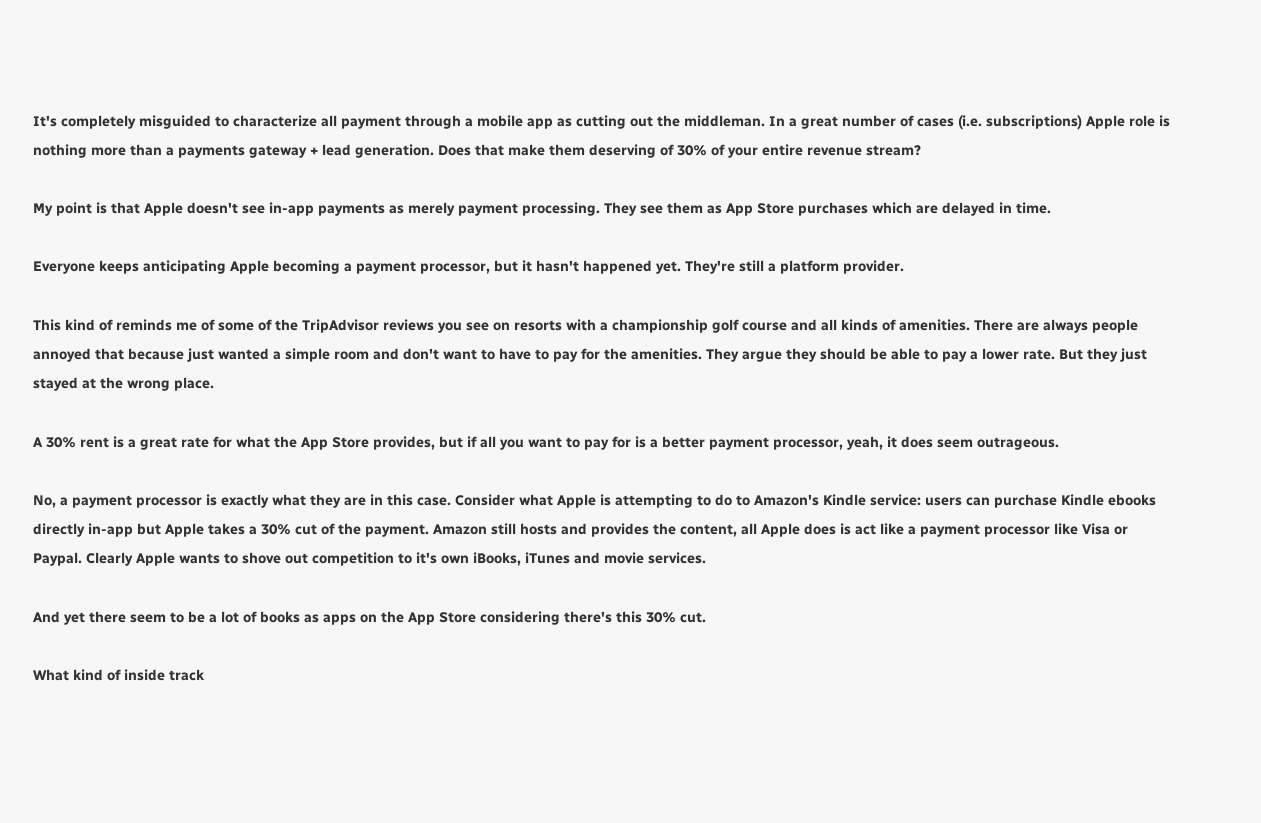It's completely misguided to characterize all payment through a mobile app as cutting out the middleman. In a great number of cases (i.e. subscriptions) Apple role is nothing more than a payments gateway + lead generation. Does that make them deserving of 30% of your entire revenue stream?

My point is that Apple doesn't see in-app payments as merely payment processing. They see them as App Store purchases which are delayed in time.

Everyone keeps anticipating Apple becoming a payment processor, but it hasn't happened yet. They're still a platform provider.

This kind of reminds me of some of the TripAdvisor reviews you see on resorts with a championship golf course and all kinds of amenities. There are always people annoyed that because just wanted a simple room and don't want to have to pay for the amenities. They argue they should be able to pay a lower rate. But they just stayed at the wrong place.

A 30% rent is a great rate for what the App Store provides, but if all you want to pay for is a better payment processor, yeah, it does seem outrageous.

No, a payment processor is exactly what they are in this case. Consider what Apple is attempting to do to Amazon's Kindle service: users can purchase Kindle ebooks directly in-app but Apple takes a 30% cut of the payment. Amazon still hosts and provides the content, all Apple does is act like a payment processor like Visa or Paypal. Clearly Apple wants to shove out competition to it's own iBooks, iTunes and movie services.

And yet there seem to be a lot of books as apps on the App Store considering there's this 30% cut.

What kind of inside track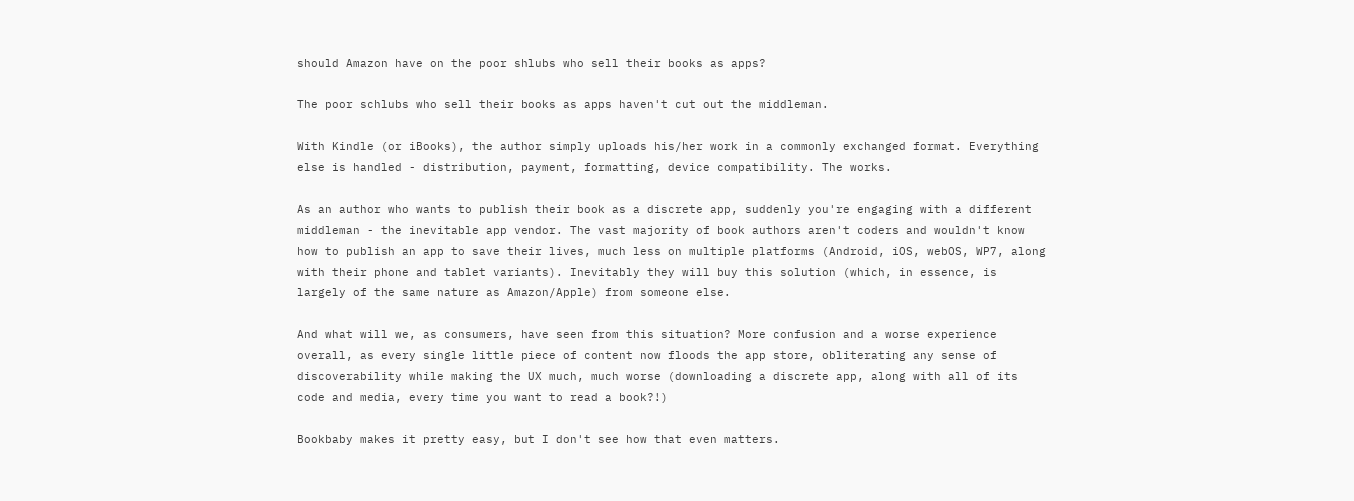should Amazon have on the poor shlubs who sell their books as apps?

The poor schlubs who sell their books as apps haven't cut out the middleman.

With Kindle (or iBooks), the author simply uploads his/her work in a commonly exchanged format. Everything else is handled - distribution, payment, formatting, device compatibility. The works.

As an author who wants to publish their book as a discrete app, suddenly you're engaging with a different middleman - the inevitable app vendor. The vast majority of book authors aren't coders and wouldn't know how to publish an app to save their lives, much less on multiple platforms (Android, iOS, webOS, WP7, along with their phone and tablet variants). Inevitably they will buy this solution (which, in essence, is largely of the same nature as Amazon/Apple) from someone else.

And what will we, as consumers, have seen from this situation? More confusion and a worse experience overall, as every single little piece of content now floods the app store, obliterating any sense of discoverability while making the UX much, much worse (downloading a discrete app, along with all of its code and media, every time you want to read a book?!)

Bookbaby makes it pretty easy, but I don't see how that even matters.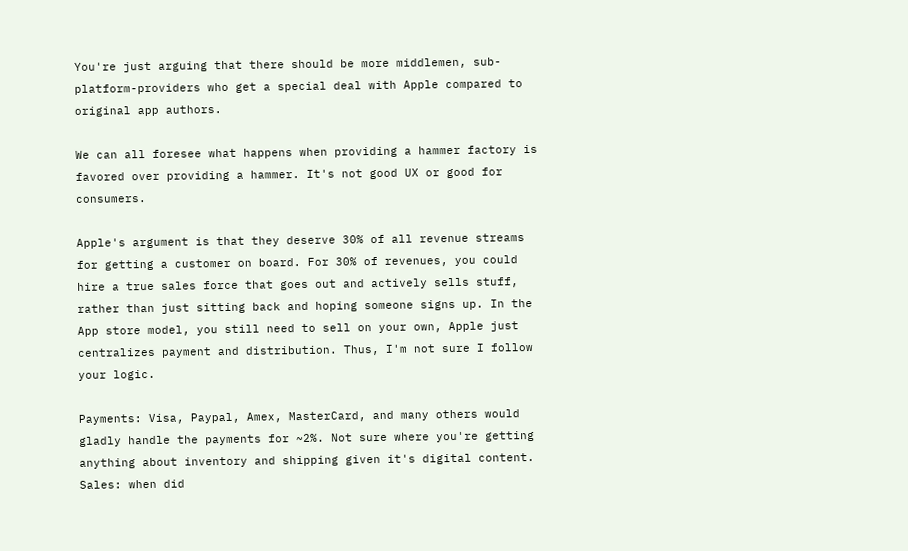You're just arguing that there should be more middlemen, sub-platform-providers who get a special deal with Apple compared to original app authors.

We can all foresee what happens when providing a hammer factory is favored over providing a hammer. It's not good UX or good for consumers.

Apple's argument is that they deserve 30% of all revenue streams for getting a customer on board. For 30% of revenues, you could hire a true sales force that goes out and actively sells stuff, rather than just sitting back and hoping someone signs up. In the App store model, you still need to sell on your own, Apple just centralizes payment and distribution. Thus, I'm not sure I follow your logic.

Payments: Visa, Paypal, Amex, MasterCard, and many others would gladly handle the payments for ~2%. Not sure where you're getting anything about inventory and shipping given it's digital content. Sales: when did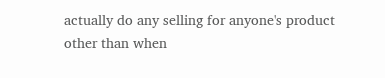actually do any selling for anyone's product other than when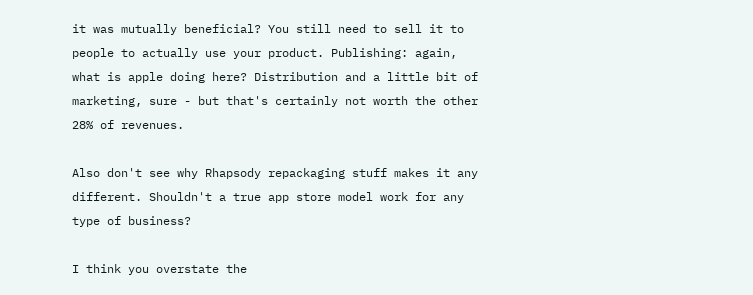it was mutually beneficial? You still need to sell it to people to actually use your product. Publishing: again, what is apple doing here? Distribution and a little bit of marketing, sure - but that's certainly not worth the other 28% of revenues.

Also don't see why Rhapsody repackaging stuff makes it any different. Shouldn't a true app store model work for any type of business?

I think you overstate the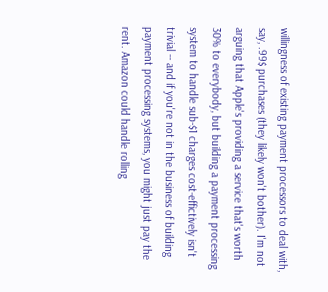willingness of existing payment processors to deal with, say, .99$ purchases (they likely won't bother). I'm not arguing that Apple's providing a service that's worth 30% to everybody, but building a payment processing system to handle sub-$1 charges cost-effictively isn't trivial -- and if you're not in the business of building payment processing systems, you might just pay the rent. Amazon could handle rolling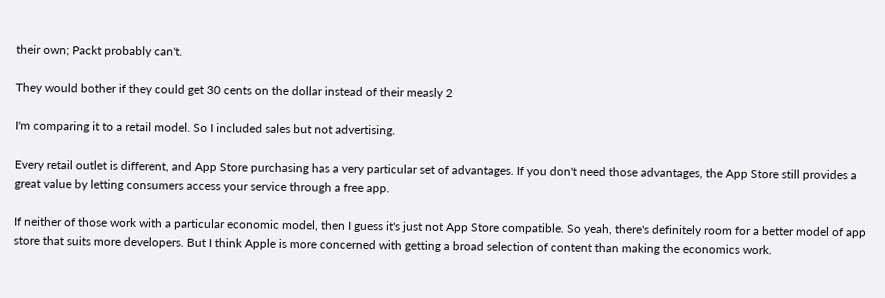their own; Packt probably can't.

They would bother if they could get 30 cents on the dollar instead of their measly 2

I'm comparing it to a retail model. So I included sales but not advertising.

Every retail outlet is different, and App Store purchasing has a very particular set of advantages. If you don't need those advantages, the App Store still provides a great value by letting consumers access your service through a free app.

If neither of those work with a particular economic model, then I guess it's just not App Store compatible. So yeah, there's definitely room for a better model of app store that suits more developers. But I think Apple is more concerned with getting a broad selection of content than making the economics work.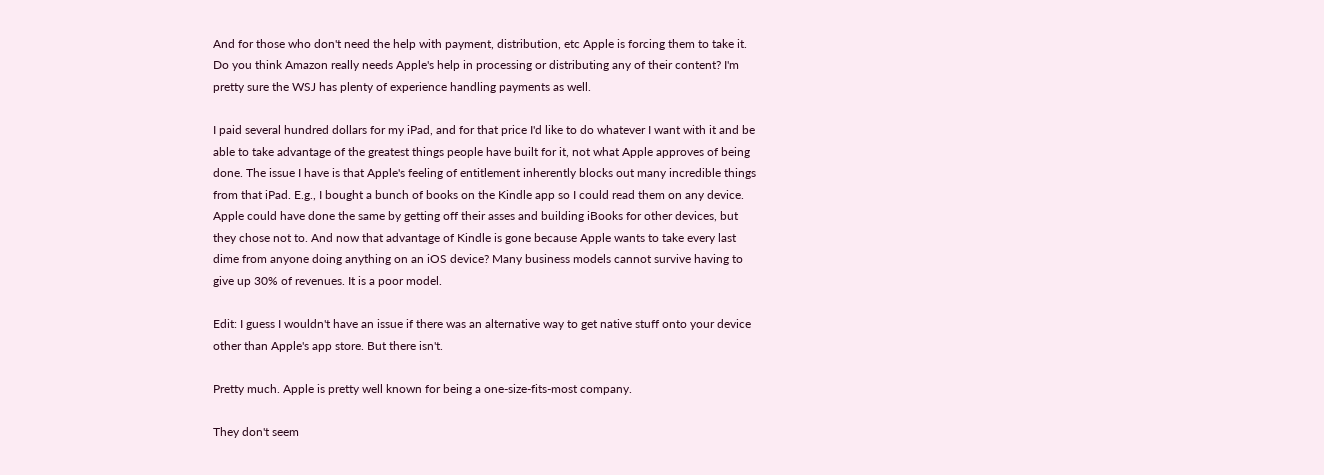And for those who don't need the help with payment, distribution, etc Apple is forcing them to take it. Do you think Amazon really needs Apple's help in processing or distributing any of their content? I'm pretty sure the WSJ has plenty of experience handling payments as well.

I paid several hundred dollars for my iPad, and for that price I'd like to do whatever I want with it and be able to take advantage of the greatest things people have built for it, not what Apple approves of being done. The issue I have is that Apple's feeling of entitlement inherently blocks out many incredible things from that iPad. E.g., I bought a bunch of books on the Kindle app so I could read them on any device. Apple could have done the same by getting off their asses and building iBooks for other devices, but they chose not to. And now that advantage of Kindle is gone because Apple wants to take every last dime from anyone doing anything on an iOS device? Many business models cannot survive having to give up 30% of revenues. It is a poor model.

Edit: I guess I wouldn't have an issue if there was an alternative way to get native stuff onto your device other than Apple's app store. But there isn't.

Pretty much. Apple is pretty well known for being a one-size-fits-most company.

They don't seem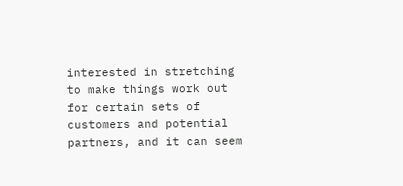interested in stretching to make things work out for certain sets of customers and potential partners, and it can seem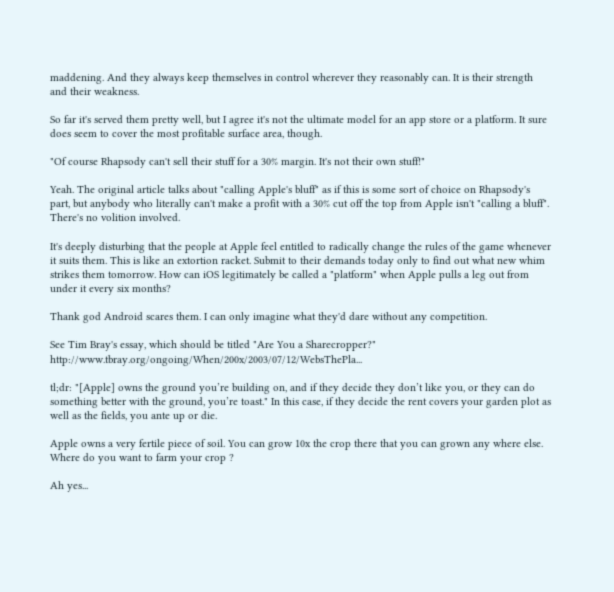maddening. And they always keep themselves in control wherever they reasonably can. It is their strength and their weakness.

So far it's served them pretty well, but I agree it's not the ultimate model for an app store or a platform. It sure does seem to cover the most profitable surface area, though.

"Of course Rhapsody can't sell their stuff for a 30% margin. It's not their own stuff!"

Yeah. The original article talks about "calling Apple's bluff" as if this is some sort of choice on Rhapsody's part, but anybody who literally can't make a profit with a 30% cut off the top from Apple isn't "calling a bluff". There's no volition involved.

It's deeply disturbing that the people at Apple feel entitled to radically change the rules of the game whenever it suits them. This is like an extortion racket. Submit to their demands today only to find out what new whim strikes them tomorrow. How can iOS legitimately be called a "platform" when Apple pulls a leg out from under it every six months?

Thank god Android scares them. I can only imagine what they'd dare without any competition.

See Tim Bray's essay, which should be titled "Are You a Sharecropper?" http://www.tbray.org/ongoing/When/200x/2003/07/12/WebsThePla...

tl;dr: "[Apple] owns the ground you’re building on, and if they decide they don’t like you, or they can do something better with the ground, you’re toast." In this case, if they decide the rent covers your garden plot as well as the fields, you ante up or die.

Apple owns a very fertile piece of soil. You can grow 10x the crop there that you can grown any where else. Where do you want to farm your crop ?

Ah yes...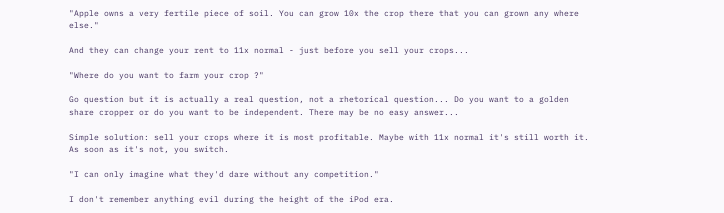"Apple owns a very fertile piece of soil. You can grow 10x the crop there that you can grown any where else."

And they can change your rent to 11x normal - just before you sell your crops...

"Where do you want to farm your crop ?"

Go question but it is actually a real question, not a rhetorical question... Do you want to a golden share cropper or do you want to be independent. There may be no easy answer...

Simple solution: sell your crops where it is most profitable. Maybe with 11x normal it's still worth it. As soon as it's not, you switch.

"I can only imagine what they'd dare without any competition."

I don't remember anything evil during the height of the iPod era.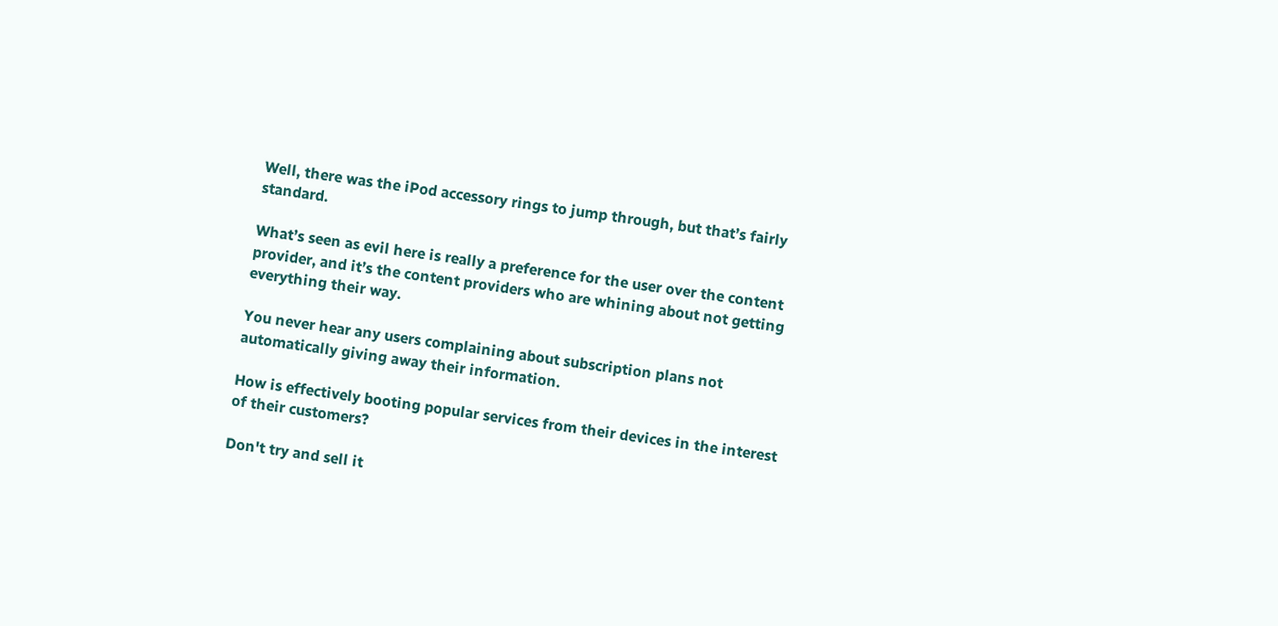Well, there was the iPod accessory rings to jump through, but that’s fairly standard.

What’s seen as evil here is really a preference for the user over the content provider, and it’s the content providers who are whining about not getting everything their way.

You never hear any users complaining about subscription plans not automatically giving away their information.

How is effectively booting popular services from their devices in the interest of their customers?

Don't try and sell it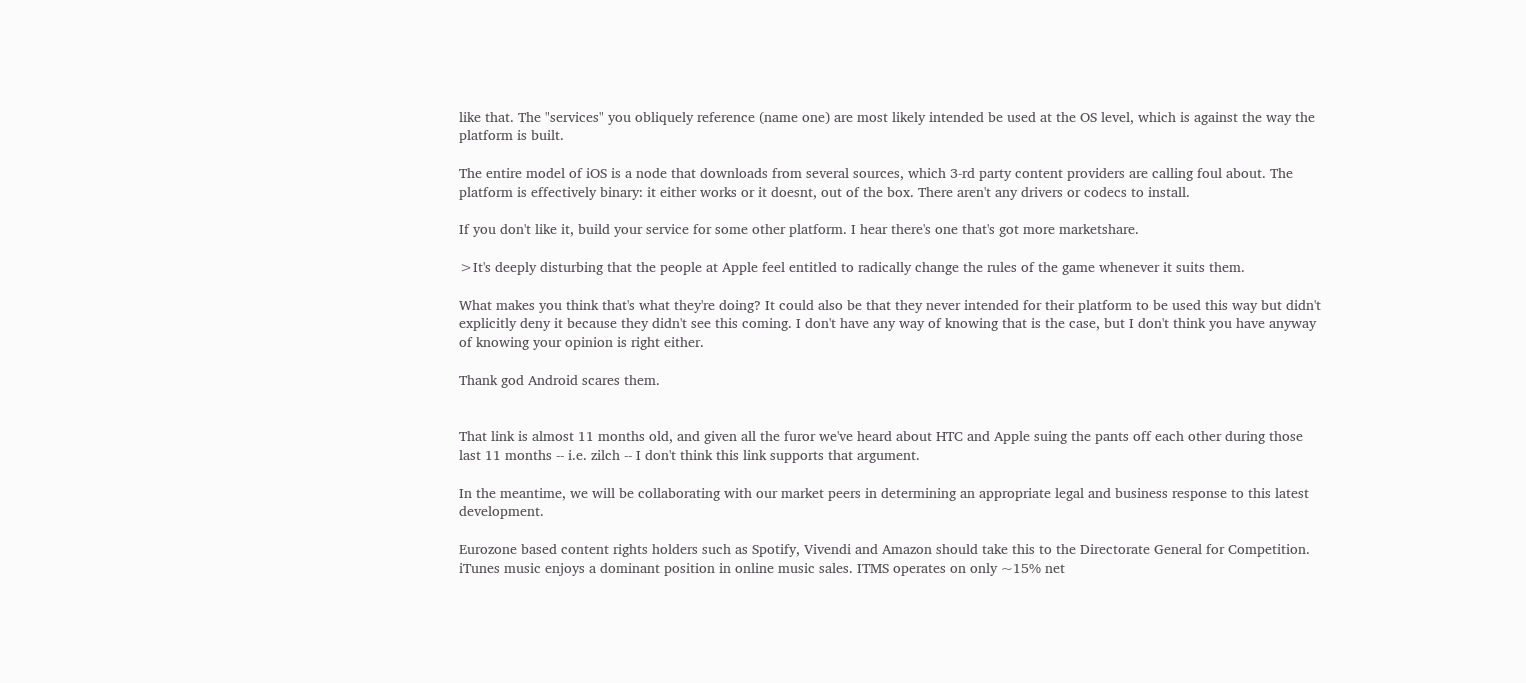like that. The "services" you obliquely reference (name one) are most likely intended be used at the OS level, which is against the way the platform is built.

The entire model of iOS is a node that downloads from several sources, which 3-rd party content providers are calling foul about. The platform is effectively binary: it either works or it doesnt, out of the box. There aren't any drivers or codecs to install.

If you don't like it, build your service for some other platform. I hear there's one that's got more marketshare.

>It's deeply disturbing that the people at Apple feel entitled to radically change the rules of the game whenever it suits them.

What makes you think that's what they're doing? It could also be that they never intended for their platform to be used this way but didn't explicitly deny it because they didn't see this coming. I don't have any way of knowing that is the case, but I don't think you have anyway of knowing your opinion is right either.

Thank god Android scares them.


That link is almost 11 months old, and given all the furor we've heard about HTC and Apple suing the pants off each other during those last 11 months -- i.e. zilch -- I don't think this link supports that argument.

In the meantime, we will be collaborating with our market peers in determining an appropriate legal and business response to this latest development.

Eurozone based content rights holders such as Spotify, Vivendi and Amazon should take this to the Directorate General for Competition. iTunes music enjoys a dominant position in online music sales. ITMS operates on only ~15% net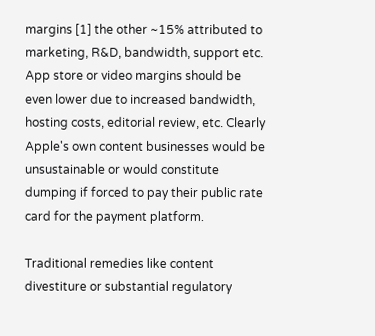margins [1] the other ~15% attributed to marketing, R&D, bandwidth, support etc. App store or video margins should be even lower due to increased bandwidth, hosting costs, editorial review, etc. Clearly Apple's own content businesses would be unsustainable or would constitute dumping if forced to pay their public rate card for the payment platform.

Traditional remedies like content divestiture or substantial regulatory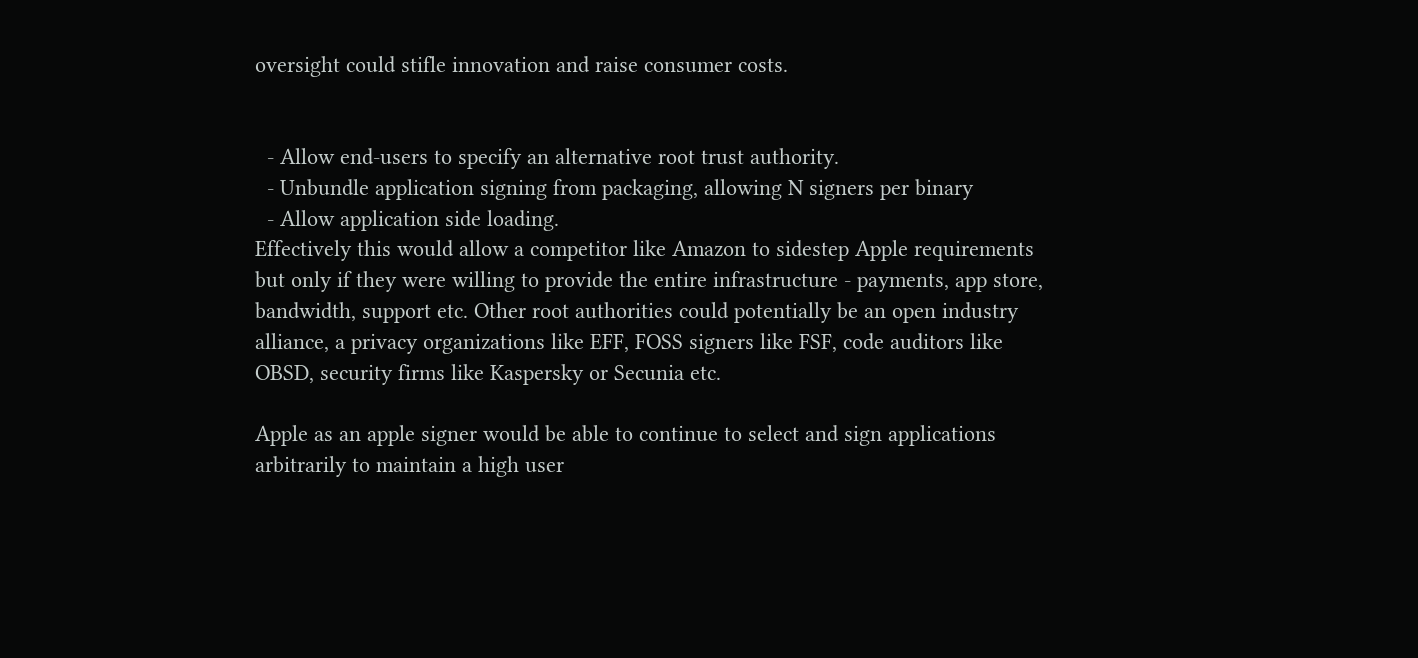oversight could stifle innovation and raise consumer costs.


  - Allow end-users to specify an alternative root trust authority.
  - Unbundle application signing from packaging, allowing N signers per binary
  - Allow application side loading.
Effectively this would allow a competitor like Amazon to sidestep Apple requirements but only if they were willing to provide the entire infrastructure - payments, app store, bandwidth, support etc. Other root authorities could potentially be an open industry alliance, a privacy organizations like EFF, FOSS signers like FSF, code auditors like OBSD, security firms like Kaspersky or Secunia etc.

Apple as an apple signer would be able to continue to select and sign applications arbitrarily to maintain a high user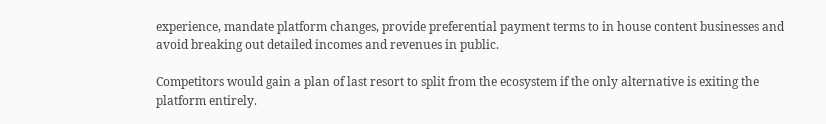experience, mandate platform changes, provide preferential payment terms to in house content businesses and avoid breaking out detailed incomes and revenues in public.

Competitors would gain a plan of last resort to split from the ecosystem if the only alternative is exiting the platform entirely.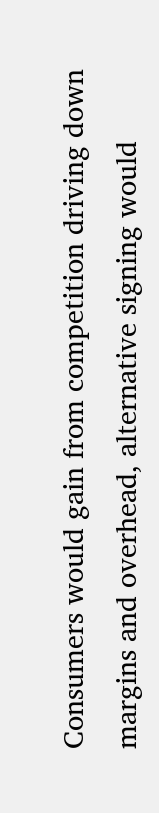Consumers would gain from competition driving down margins and overhead, alternative signing would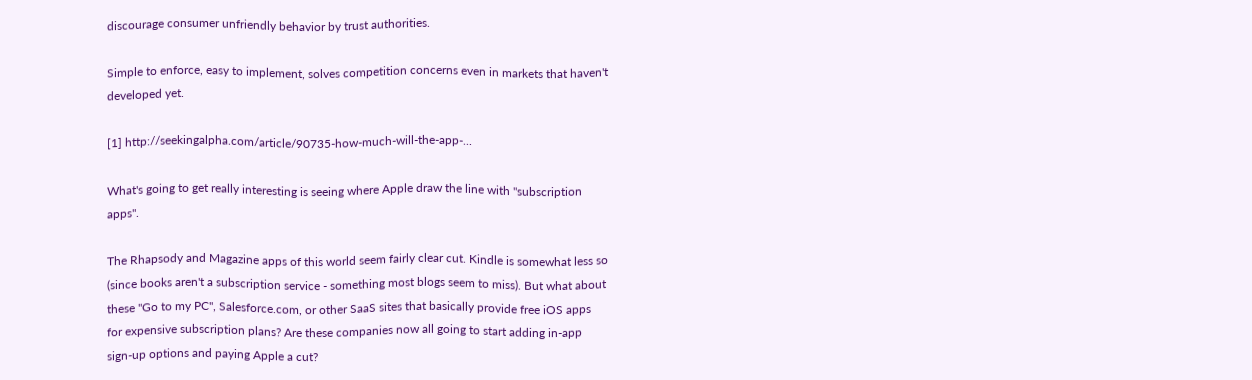discourage consumer unfriendly behavior by trust authorities.

Simple to enforce, easy to implement, solves competition concerns even in markets that haven't developed yet.

[1] http://seekingalpha.com/article/90735-how-much-will-the-app-...

What's going to get really interesting is seeing where Apple draw the line with "subscription apps".

The Rhapsody and Magazine apps of this world seem fairly clear cut. Kindle is somewhat less so (since books aren't a subscription service - something most blogs seem to miss). But what about these "Go to my PC", Salesforce.com, or other SaaS sites that basically provide free iOS apps for expensive subscription plans? Are these companies now all going to start adding in-app sign-up options and paying Apple a cut?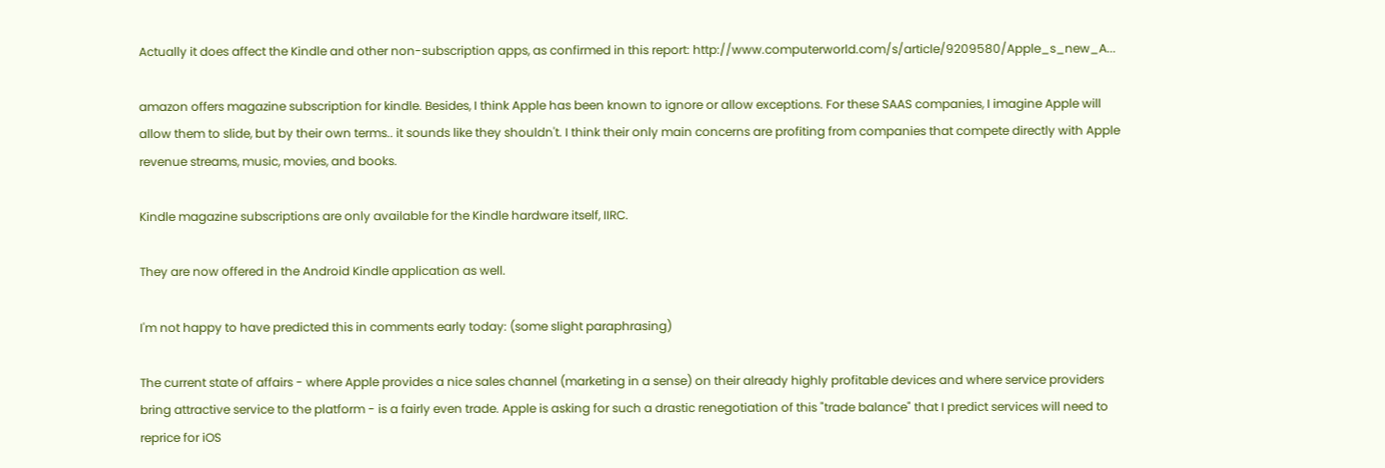Actually it does affect the Kindle and other non-subscription apps, as confirmed in this report: http://www.computerworld.com/s/article/9209580/Apple_s_new_A...

amazon offers magazine subscription for kindle. Besides, I think Apple has been known to ignore or allow exceptions. For these SAAS companies, I imagine Apple will allow them to slide, but by their own terms.. it sounds like they shouldn't. I think their only main concerns are profiting from companies that compete directly with Apple revenue streams, music, movies, and books.

Kindle magazine subscriptions are only available for the Kindle hardware itself, IIRC.

They are now offered in the Android Kindle application as well.

I'm not happy to have predicted this in comments early today: (some slight paraphrasing)

The current state of affairs - where Apple provides a nice sales channel (marketing in a sense) on their already highly profitable devices and where service providers bring attractive service to the platform - is a fairly even trade. Apple is asking for such a drastic renegotiation of this "trade balance" that I predict services will need to reprice for iOS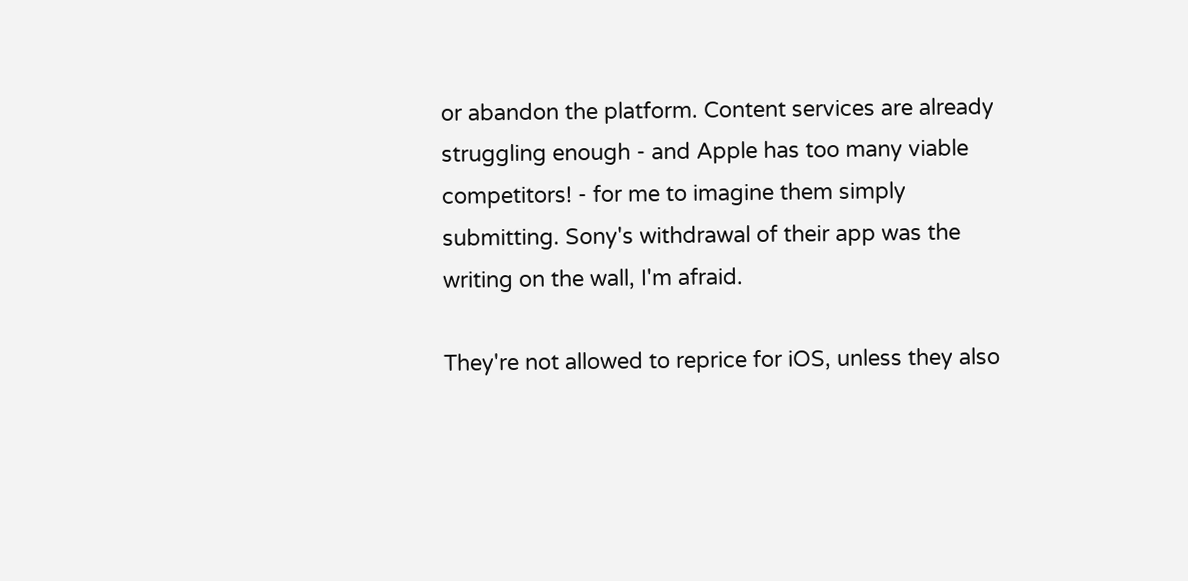or abandon the platform. Content services are already struggling enough - and Apple has too many viable competitors! - for me to imagine them simply submitting. Sony's withdrawal of their app was the writing on the wall, I'm afraid.

They're not allowed to reprice for iOS, unless they also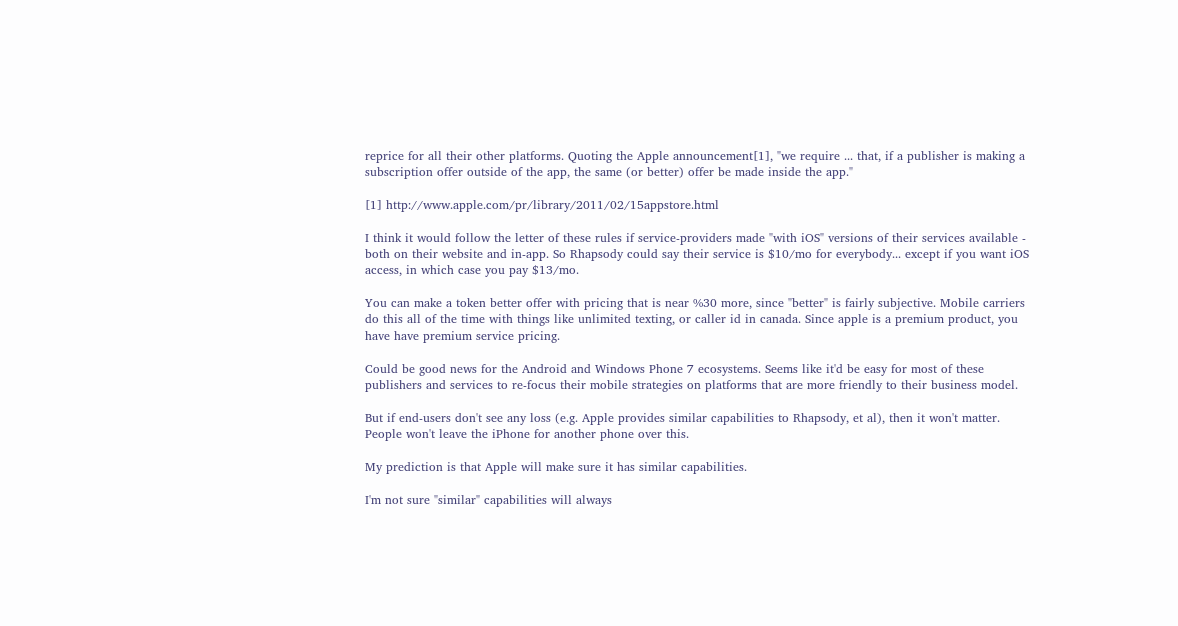reprice for all their other platforms. Quoting the Apple announcement[1], "we require ... that, if a publisher is making a subscription offer outside of the app, the same (or better) offer be made inside the app."

[1] http://www.apple.com/pr/library/2011/02/15appstore.html

I think it would follow the letter of these rules if service-providers made "with iOS" versions of their services available - both on their website and in-app. So Rhapsody could say their service is $10/mo for everybody... except if you want iOS access, in which case you pay $13/mo.

You can make a token better offer with pricing that is near %30 more, since "better" is fairly subjective. Mobile carriers do this all of the time with things like unlimited texting, or caller id in canada. Since apple is a premium product, you have have premium service pricing.

Could be good news for the Android and Windows Phone 7 ecosystems. Seems like it'd be easy for most of these publishers and services to re-focus their mobile strategies on platforms that are more friendly to their business model.

But if end-users don't see any loss (e.g. Apple provides similar capabilities to Rhapsody, et al), then it won't matter. People won't leave the iPhone for another phone over this.

My prediction is that Apple will make sure it has similar capabilities.

I'm not sure "similar" capabilities will always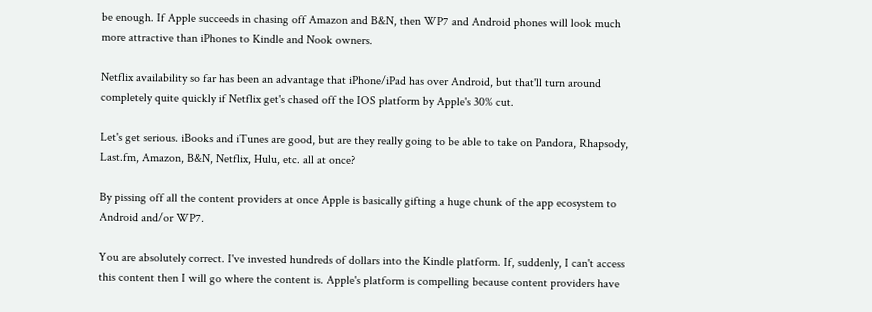be enough. If Apple succeeds in chasing off Amazon and B&N, then WP7 and Android phones will look much more attractive than iPhones to Kindle and Nook owners.

Netflix availability so far has been an advantage that iPhone/iPad has over Android, but that'll turn around completely quite quickly if Netflix get's chased off the IOS platform by Apple's 30% cut.

Let's get serious. iBooks and iTunes are good, but are they really going to be able to take on Pandora, Rhapsody, Last.fm, Amazon, B&N, Netflix, Hulu, etc. all at once?

By pissing off all the content providers at once Apple is basically gifting a huge chunk of the app ecosystem to Android and/or WP7.

You are absolutely correct. I've invested hundreds of dollars into the Kindle platform. If, suddenly, I can't access this content then I will go where the content is. Apple's platform is compelling because content providers have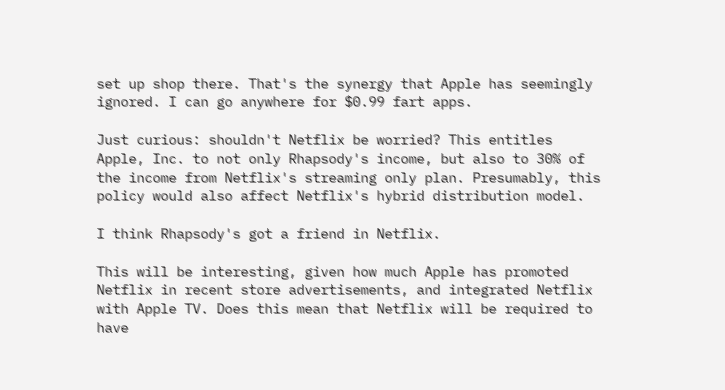set up shop there. That's the synergy that Apple has seemingly ignored. I can go anywhere for $0.99 fart apps.

Just curious: shouldn't Netflix be worried? This entitles Apple, Inc. to not only Rhapsody's income, but also to 30% of the income from Netflix's streaming only plan. Presumably, this policy would also affect Netflix's hybrid distribution model.

I think Rhapsody's got a friend in Netflix.

This will be interesting, given how much Apple has promoted Netflix in recent store advertisements, and integrated Netflix with Apple TV. Does this mean that Netflix will be required to have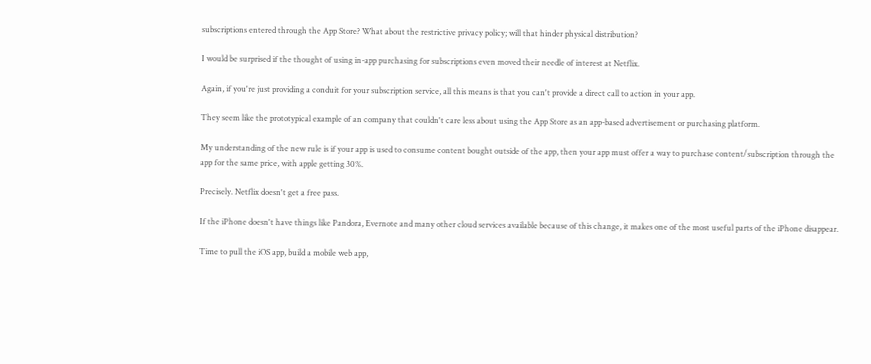subscriptions entered through the App Store? What about the restrictive privacy policy; will that hinder physical distribution?

I would be surprised if the thought of using in-app purchasing for subscriptions even moved their needle of interest at Netflix.

Again, if you're just providing a conduit for your subscription service, all this means is that you can't provide a direct call to action in your app.

They seem like the prototypical example of an company that couldn't care less about using the App Store as an app-based advertisement or purchasing platform.

My understanding of the new rule is if your app is used to consume content bought outside of the app, then your app must offer a way to purchase content/subscription through the app for the same price, with apple getting 30%.

Precisely. Netflix doesn't get a free pass.

If the iPhone doesn't have things like Pandora, Evernote and many other cloud services available because of this change, it makes one of the most useful parts of the iPhone disappear.

Time to pull the iOS app, build a mobile web app,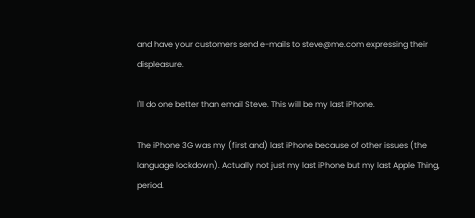and have your customers send e-mails to steve@me.com expressing their displeasure.

I'll do one better than email Steve. This will be my last iPhone.

The iPhone 3G was my (first and) last iPhone because of other issues (the language lockdown). Actually not just my last iPhone but my last Apple Thing, period.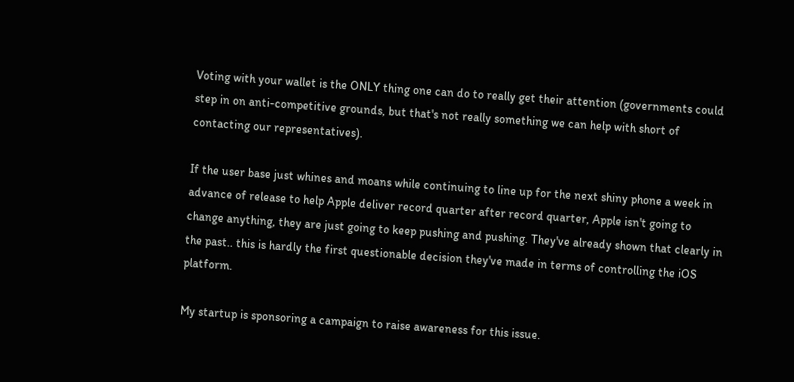Voting with your wallet is the ONLY thing one can do to really get their attention (governments could step in on anti-competitive grounds, but that's not really something we can help with short of contacting our representatives).

If the user base just whines and moans while continuing to line up for the next shiny phone a week in advance of release to help Apple deliver record quarter after record quarter, Apple isn't going to change anything, they are just going to keep pushing and pushing. They've already shown that clearly in the past.. this is hardly the first questionable decision they've made in terms of controlling the iOS platform.

My startup is sponsoring a campaign to raise awareness for this issue.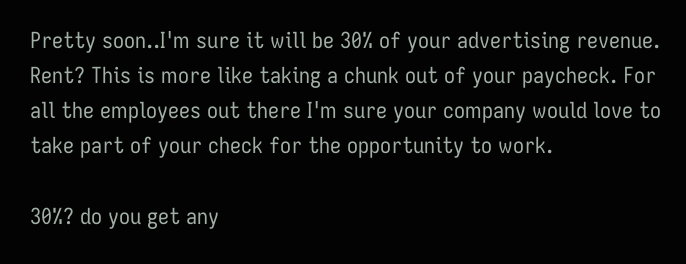Pretty soon..I'm sure it will be 30% of your advertising revenue. Rent? This is more like taking a chunk out of your paycheck. For all the employees out there I'm sure your company would love to take part of your check for the opportunity to work.

30%? do you get any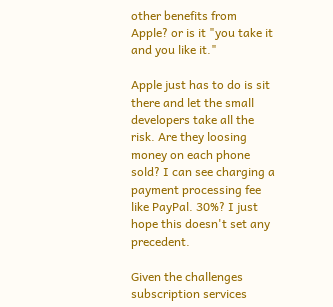other benefits from Apple? or is it "you take it and you like it."

Apple just has to do is sit there and let the small developers take all the risk. Are they loosing money on each phone sold? I can see charging a payment processing fee like PayPal. 30%? I just hope this doesn't set any precedent.

Given the challenges subscription services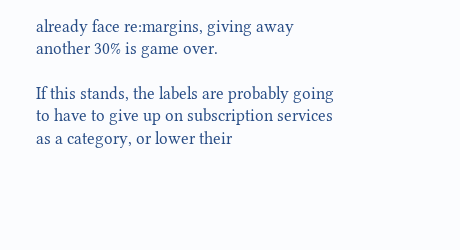already face re:margins, giving away another 30% is game over.

If this stands, the labels are probably going to have to give up on subscription services as a category, or lower their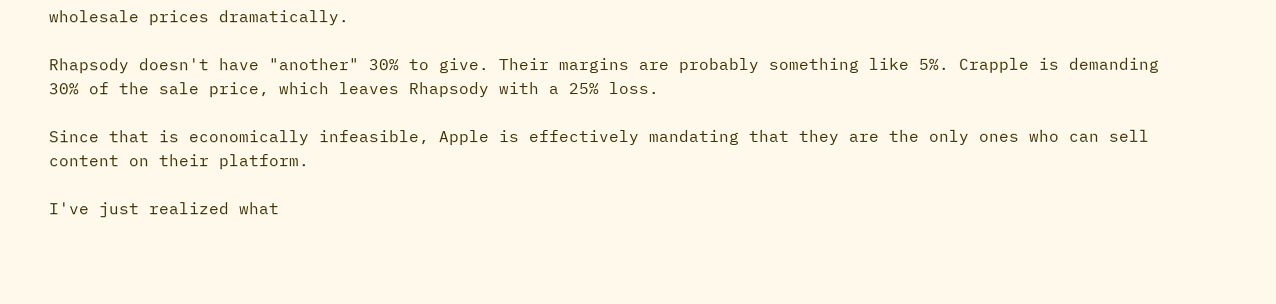wholesale prices dramatically.

Rhapsody doesn't have "another" 30% to give. Their margins are probably something like 5%. Crapple is demanding 30% of the sale price, which leaves Rhapsody with a 25% loss.

Since that is economically infeasible, Apple is effectively mandating that they are the only ones who can sell content on their platform.

I've just realized what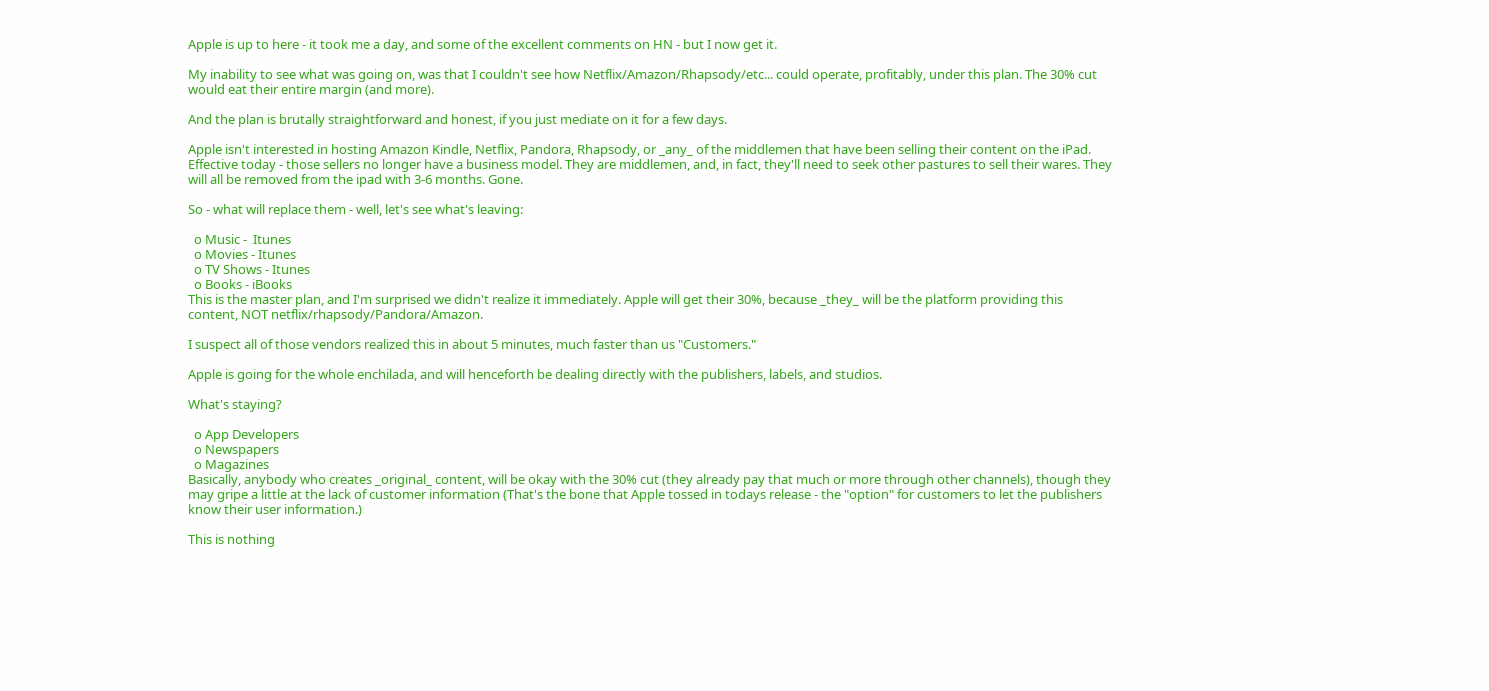Apple is up to here - it took me a day, and some of the excellent comments on HN - but I now get it.

My inability to see what was going on, was that I couldn't see how Netflix/Amazon/Rhapsody/etc... could operate, profitably, under this plan. The 30% cut would eat their entire margin (and more).

And the plan is brutally straightforward and honest, if you just mediate on it for a few days.

Apple isn't interested in hosting Amazon Kindle, Netflix, Pandora, Rhapsody, or _any_ of the middlemen that have been selling their content on the iPad. Effective today - those sellers no longer have a business model. They are middlemen, and, in fact, they'll need to seek other pastures to sell their wares. They will all be removed from the ipad with 3-6 months. Gone.

So - what will replace them - well, let's see what's leaving:

  o Music -  Itunes
  o Movies - Itunes
  o TV Shows - Itunes
  o Books - iBooks
This is the master plan, and I'm surprised we didn't realize it immediately. Apple will get their 30%, because _they_ will be the platform providing this content, NOT netflix/rhapsody/Pandora/Amazon.

I suspect all of those vendors realized this in about 5 minutes, much faster than us "Customers."

Apple is going for the whole enchilada, and will henceforth be dealing directly with the publishers, labels, and studios.

What's staying?

  o App Developers
  o Newspapers
  o Magazines
Basically, anybody who creates _original_ content, will be okay with the 30% cut (they already pay that much or more through other channels), though they may gripe a little at the lack of customer information (That's the bone that Apple tossed in todays release - the "option" for customers to let the publishers know their user information.)

This is nothing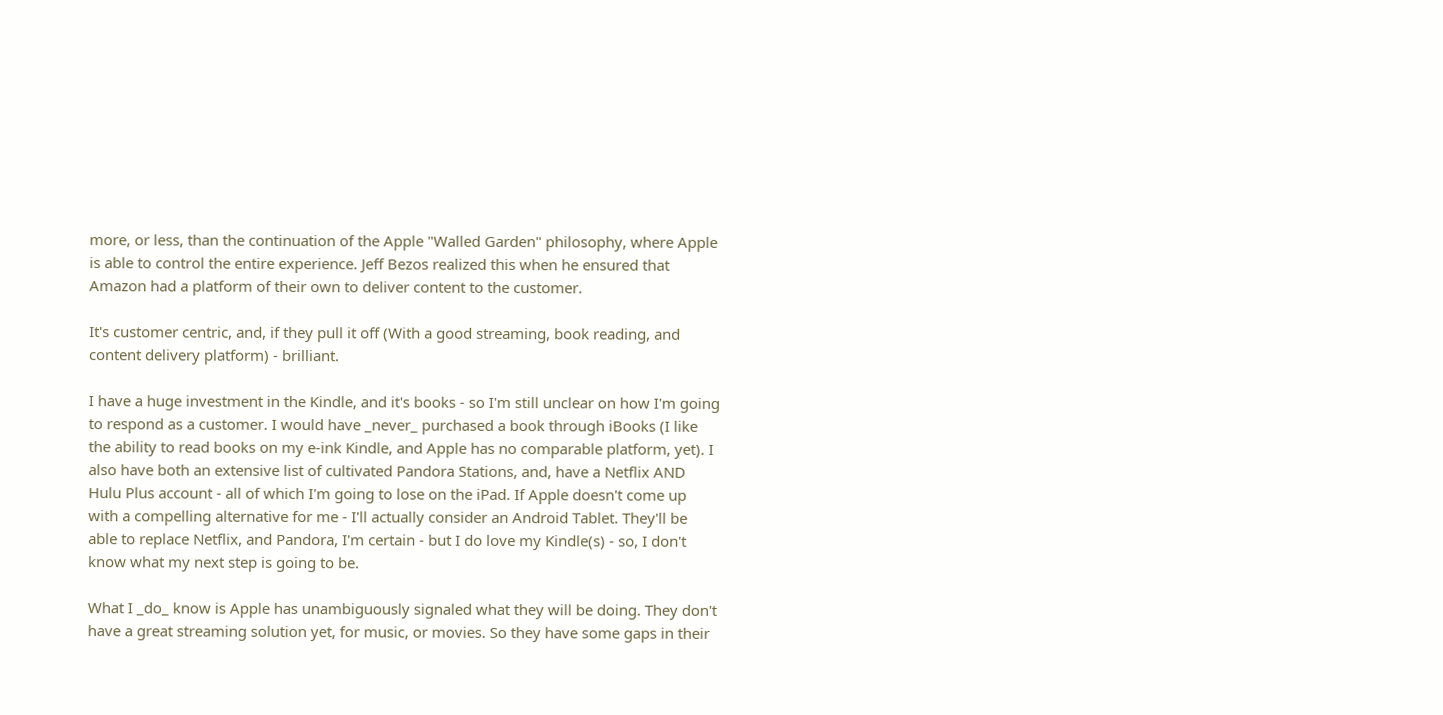more, or less, than the continuation of the Apple "Walled Garden" philosophy, where Apple is able to control the entire experience. Jeff Bezos realized this when he ensured that Amazon had a platform of their own to deliver content to the customer.

It's customer centric, and, if they pull it off (With a good streaming, book reading, and content delivery platform) - brilliant.

I have a huge investment in the Kindle, and it's books - so I'm still unclear on how I'm going to respond as a customer. I would have _never_ purchased a book through iBooks (I like the ability to read books on my e-ink Kindle, and Apple has no comparable platform, yet). I also have both an extensive list of cultivated Pandora Stations, and, have a Netflix AND Hulu Plus account - all of which I'm going to lose on the iPad. If Apple doesn't come up with a compelling alternative for me - I'll actually consider an Android Tablet. They'll be able to replace Netflix, and Pandora, I'm certain - but I do love my Kindle(s) - so, I don't know what my next step is going to be.

What I _do_ know is Apple has unambiguously signaled what they will be doing. They don't have a great streaming solution yet, for music, or movies. So they have some gaps in their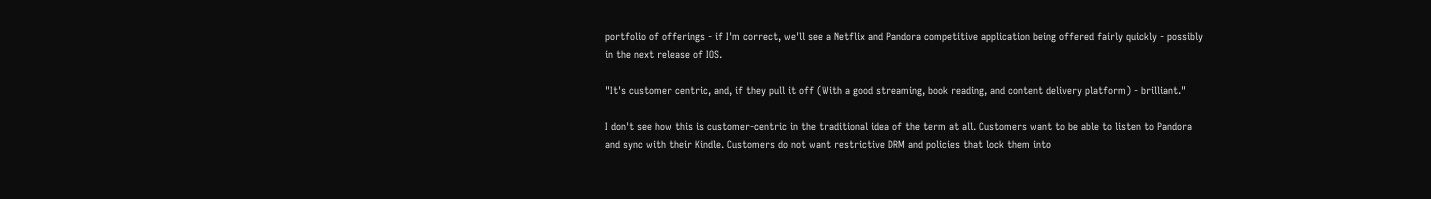portfolio of offerings - if I'm correct, we'll see a Netflix and Pandora competitive application being offered fairly quickly - possibly in the next release of IOS.

"It's customer centric, and, if they pull it off (With a good streaming, book reading, and content delivery platform) - brilliant."

I don't see how this is customer-centric in the traditional idea of the term at all. Customers want to be able to listen to Pandora and sync with their Kindle. Customers do not want restrictive DRM and policies that lock them into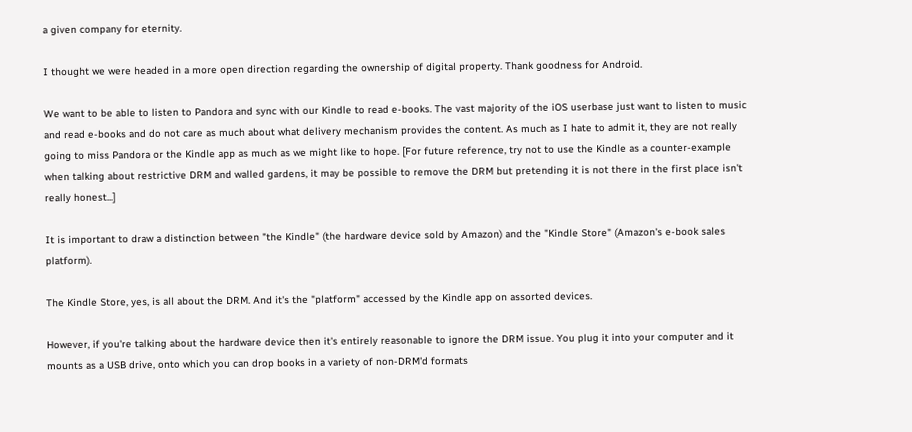a given company for eternity.

I thought we were headed in a more open direction regarding the ownership of digital property. Thank goodness for Android.

We want to be able to listen to Pandora and sync with our Kindle to read e-books. The vast majority of the iOS userbase just want to listen to music and read e-books and do not care as much about what delivery mechanism provides the content. As much as I hate to admit it, they are not really going to miss Pandora or the Kindle app as much as we might like to hope. [For future reference, try not to use the Kindle as a counter-example when talking about restrictive DRM and walled gardens, it may be possible to remove the DRM but pretending it is not there in the first place isn't really honest...]

It is important to draw a distinction between "the Kindle" (the hardware device sold by Amazon) and the "Kindle Store" (Amazon's e-book sales platform).

The Kindle Store, yes, is all about the DRM. And it's the "platform" accessed by the Kindle app on assorted devices.

However, if you're talking about the hardware device then it's entirely reasonable to ignore the DRM issue. You plug it into your computer and it mounts as a USB drive, onto which you can drop books in a variety of non-DRM'd formats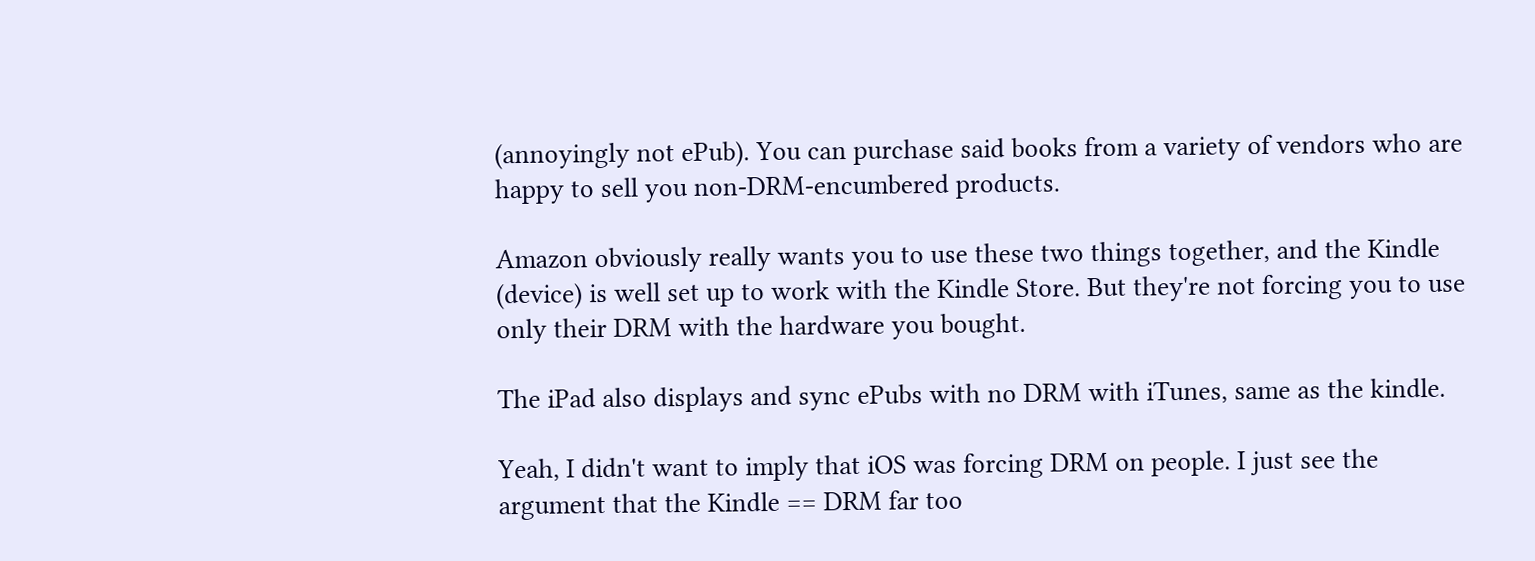(annoyingly not ePub). You can purchase said books from a variety of vendors who are happy to sell you non-DRM-encumbered products.

Amazon obviously really wants you to use these two things together, and the Kindle (device) is well set up to work with the Kindle Store. But they're not forcing you to use only their DRM with the hardware you bought.

The iPad also displays and sync ePubs with no DRM with iTunes, same as the kindle.

Yeah, I didn't want to imply that iOS was forcing DRM on people. I just see the argument that the Kindle == DRM far too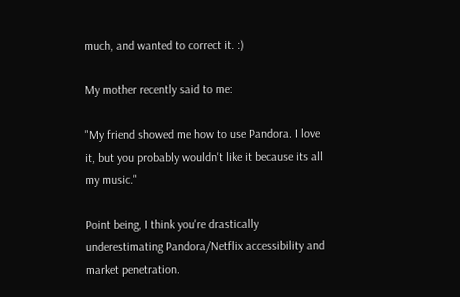much, and wanted to correct it. :)

My mother recently said to me:

"My friend showed me how to use Pandora. I love it, but you probably wouldn't like it because its all my music."

Point being, I think you're drastically underestimating Pandora/Netflix accessibility and market penetration.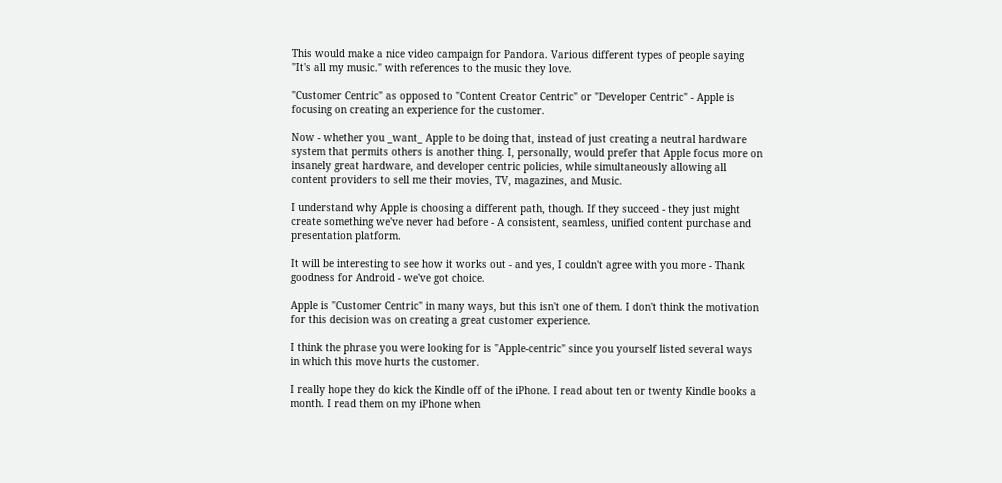This would make a nice video campaign for Pandora. Various different types of people saying "It's all my music." with references to the music they love.

"Customer Centric" as opposed to "Content Creator Centric" or "Developer Centric" - Apple is focusing on creating an experience for the customer.

Now - whether you _want_ Apple to be doing that, instead of just creating a neutral hardware system that permits others is another thing. I, personally, would prefer that Apple focus more on insanely great hardware, and developer centric policies, while simultaneously allowing all content providers to sell me their movies, TV, magazines, and Music.

I understand why Apple is choosing a different path, though. If they succeed - they just might create something we've never had before - A consistent, seamless, unified content purchase and presentation platform.

It will be interesting to see how it works out - and yes, I couldn't agree with you more - Thank goodness for Android - we've got choice.

Apple is "Customer Centric" in many ways, but this isn't one of them. I don't think the motivation for this decision was on creating a great customer experience.

I think the phrase you were looking for is "Apple-centric" since you yourself listed several ways in which this move hurts the customer.

I really hope they do kick the Kindle off of the iPhone. I read about ten or twenty Kindle books a month. I read them on my iPhone when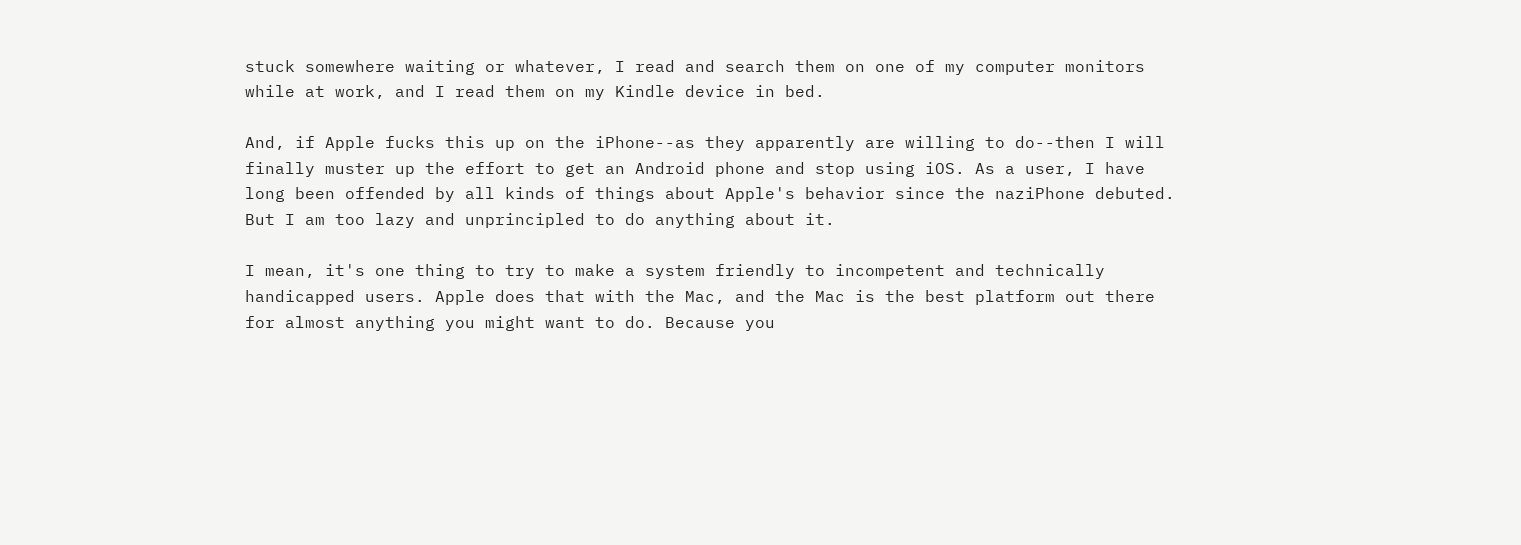stuck somewhere waiting or whatever, I read and search them on one of my computer monitors while at work, and I read them on my Kindle device in bed.

And, if Apple fucks this up on the iPhone--as they apparently are willing to do--then I will finally muster up the effort to get an Android phone and stop using iOS. As a user, I have long been offended by all kinds of things about Apple's behavior since the naziPhone debuted. But I am too lazy and unprincipled to do anything about it.

I mean, it's one thing to try to make a system friendly to incompetent and technically handicapped users. Apple does that with the Mac, and the Mac is the best platform out there for almost anything you might want to do. Because you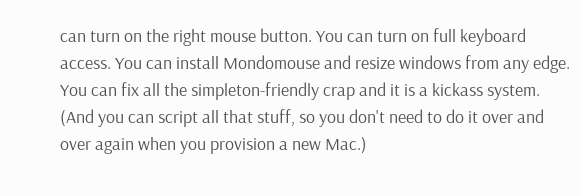can turn on the right mouse button. You can turn on full keyboard access. You can install Mondomouse and resize windows from any edge. You can fix all the simpleton-friendly crap and it is a kickass system. (And you can script all that stuff, so you don't need to do it over and over again when you provision a new Mac.)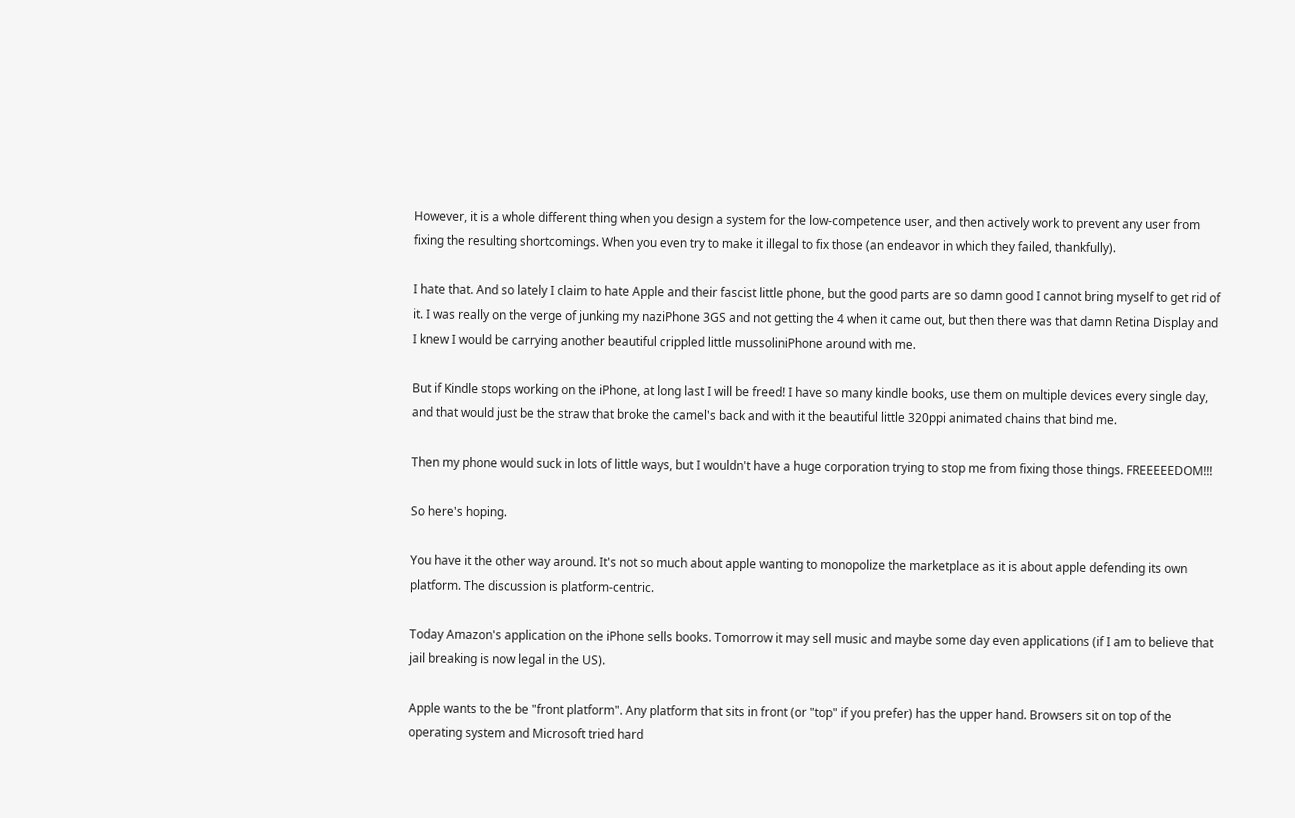However, it is a whole different thing when you design a system for the low-competence user, and then actively work to prevent any user from fixing the resulting shortcomings. When you even try to make it illegal to fix those (an endeavor in which they failed, thankfully).

I hate that. And so lately I claim to hate Apple and their fascist little phone, but the good parts are so damn good I cannot bring myself to get rid of it. I was really on the verge of junking my naziPhone 3GS and not getting the 4 when it came out, but then there was that damn Retina Display and I knew I would be carrying another beautiful crippled little mussoliniPhone around with me.

But if Kindle stops working on the iPhone, at long last I will be freed! I have so many kindle books, use them on multiple devices every single day, and that would just be the straw that broke the camel's back and with it the beautiful little 320ppi animated chains that bind me.

Then my phone would suck in lots of little ways, but I wouldn't have a huge corporation trying to stop me from fixing those things. FREEEEEDOM!!!

So here's hoping.

You have it the other way around. It's not so much about apple wanting to monopolize the marketplace as it is about apple defending its own platform. The discussion is platform-centric.

Today Amazon's application on the iPhone sells books. Tomorrow it may sell music and maybe some day even applications (if I am to believe that jail breaking is now legal in the US).

Apple wants to the be "front platform". Any platform that sits in front (or "top" if you prefer) has the upper hand. Browsers sit on top of the operating system and Microsoft tried hard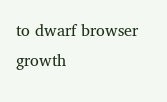to dwarf browser growth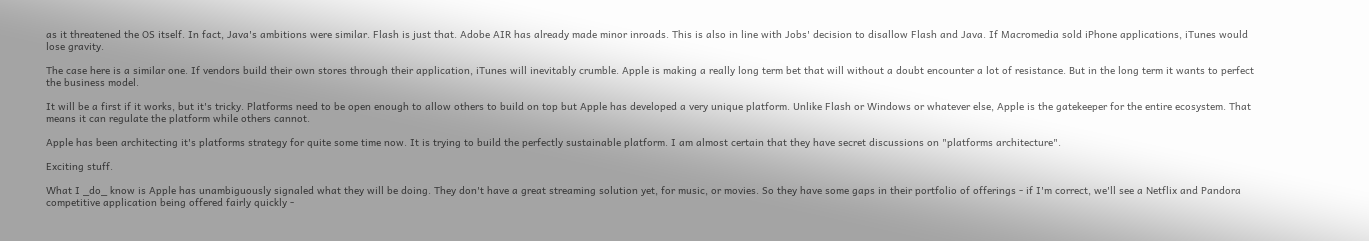as it threatened the OS itself. In fact, Java's ambitions were similar. Flash is just that. Adobe AIR has already made minor inroads. This is also in line with Jobs' decision to disallow Flash and Java. If Macromedia sold iPhone applications, iTunes would lose gravity.

The case here is a similar one. If vendors build their own stores through their application, iTunes will inevitably crumble. Apple is making a really long term bet that will without a doubt encounter a lot of resistance. But in the long term it wants to perfect the business model.

It will be a first if it works, but it's tricky. Platforms need to be open enough to allow others to build on top but Apple has developed a very unique platform. Unlike Flash or Windows or whatever else, Apple is the gatekeeper for the entire ecosystem. That means it can regulate the platform while others cannot.

Apple has been architecting it's platforms strategy for quite some time now. It is trying to build the perfectly sustainable platform. I am almost certain that they have secret discussions on "platforms architecture".

Exciting stuff.

What I _do_ know is Apple has unambiguously signaled what they will be doing. They don't have a great streaming solution yet, for music, or movies. So they have some gaps in their portfolio of offerings - if I'm correct, we'll see a Netflix and Pandora competitive application being offered fairly quickly -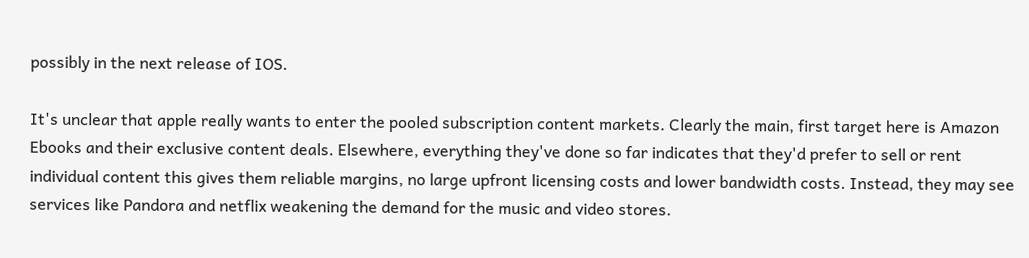possibly in the next release of IOS.

It's unclear that apple really wants to enter the pooled subscription content markets. Clearly the main, first target here is Amazon Ebooks and their exclusive content deals. Elsewhere, everything they've done so far indicates that they'd prefer to sell or rent individual content this gives them reliable margins, no large upfront licensing costs and lower bandwidth costs. Instead, they may see services like Pandora and netflix weakening the demand for the music and video stores.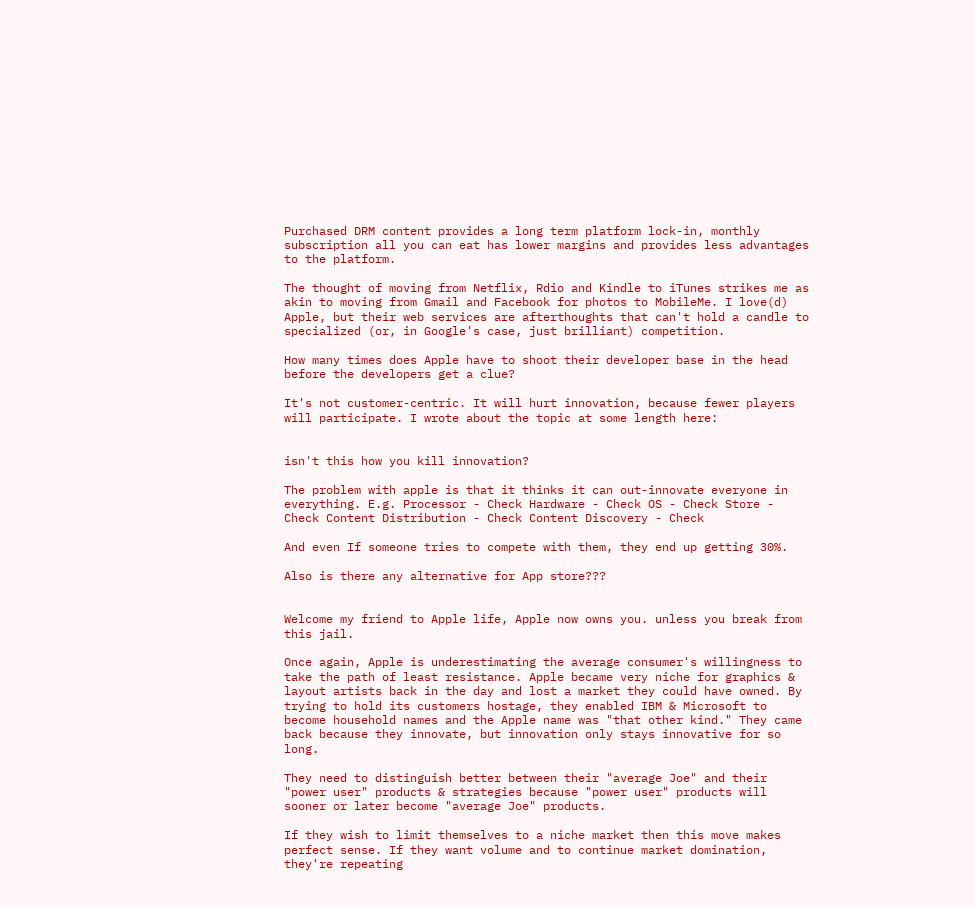Purchased DRM content provides a long term platform lock-in, monthly subscription all you can eat has lower margins and provides less advantages to the platform.

The thought of moving from Netflix, Rdio and Kindle to iTunes strikes me as akin to moving from Gmail and Facebook for photos to MobileMe. I love(d) Apple, but their web services are afterthoughts that can't hold a candle to specialized (or, in Google's case, just brilliant) competition.

How many times does Apple have to shoot their developer base in the head before the developers get a clue?

It's not customer-centric. It will hurt innovation, because fewer players will participate. I wrote about the topic at some length here:


isn't this how you kill innovation?

The problem with apple is that it thinks it can out-innovate everyone in everything. E.g. Processor - Check Hardware - Check OS - Check Store - Check Content Distribution - Check Content Discovery - Check

And even If someone tries to compete with them, they end up getting 30%.

Also is there any alternative for App store???


Welcome my friend to Apple life, Apple now owns you. unless you break from this jail.

Once again, Apple is underestimating the average consumer's willingness to take the path of least resistance. Apple became very niche for graphics & layout artists back in the day and lost a market they could have owned. By trying to hold its customers hostage, they enabled IBM & Microsoft to become household names and the Apple name was "that other kind." They came back because they innovate, but innovation only stays innovative for so long.

They need to distinguish better between their "average Joe" and their "power user" products & strategies because "power user" products will sooner or later become "average Joe" products.

If they wish to limit themselves to a niche market then this move makes perfect sense. If they want volume and to continue market domination, they're repeating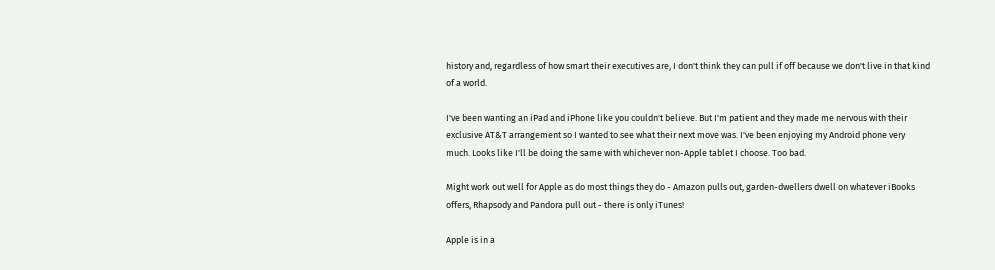history and, regardless of how smart their executives are, I don't think they can pull if off because we don't live in that kind of a world.

I've been wanting an iPad and iPhone like you couldn't believe. But I'm patient and they made me nervous with their exclusive AT&T arrangement so I wanted to see what their next move was. I've been enjoying my Android phone very much. Looks like I'll be doing the same with whichever non-Apple tablet I choose. Too bad.

Might work out well for Apple as do most things they do - Amazon pulls out, garden-dwellers dwell on whatever iBooks offers, Rhapsody and Pandora pull out - there is only iTunes!

Apple is in a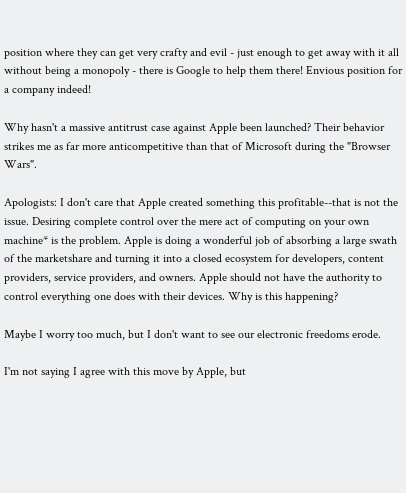position where they can get very crafty and evil - just enough to get away with it all without being a monopoly - there is Google to help them there! Envious position for a company indeed!

Why hasn't a massive antitrust case against Apple been launched? Their behavior strikes me as far more anticompetitive than that of Microsoft during the "Browser Wars".

Apologists: I don't care that Apple created something this profitable--that is not the issue. Desiring complete control over the mere act of computing on your own machine* is the problem. Apple is doing a wonderful job of absorbing a large swath of the marketshare and turning it into a closed ecosystem for developers, content providers, service providers, and owners. Apple should not have the authority to control everything one does with their devices. Why is this happening?

Maybe I worry too much, but I don't want to see our electronic freedoms erode.

I'm not saying I agree with this move by Apple, but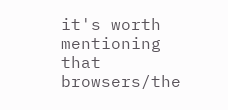it's worth mentioning that browsers/the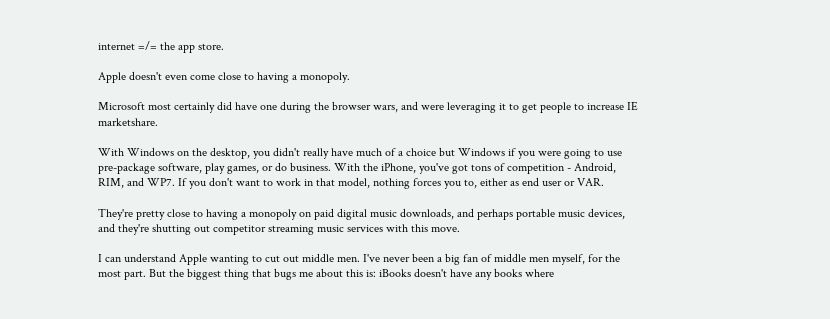internet =/= the app store.

Apple doesn't even come close to having a monopoly.

Microsoft most certainly did have one during the browser wars, and were leveraging it to get people to increase IE marketshare.

With Windows on the desktop, you didn't really have much of a choice but Windows if you were going to use pre-package software, play games, or do business. With the iPhone, you've got tons of competition - Android, RIM, and WP7. If you don't want to work in that model, nothing forces you to, either as end user or VAR.

They're pretty close to having a monopoly on paid digital music downloads, and perhaps portable music devices, and they're shutting out competitor streaming music services with this move.

I can understand Apple wanting to cut out middle men. I've never been a big fan of middle men myself, for the most part. But the biggest thing that bugs me about this is: iBooks doesn't have any books where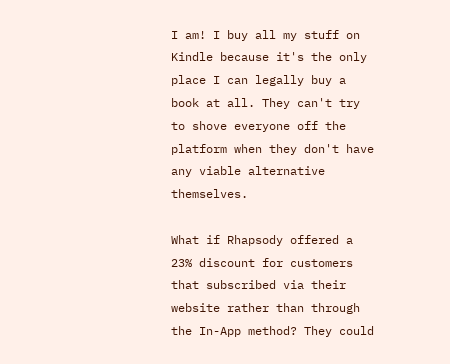I am! I buy all my stuff on Kindle because it's the only place I can legally buy a book at all. They can't try to shove everyone off the platform when they don't have any viable alternative themselves.

What if Rhapsody offered a 23% discount for customers that subscribed via their website rather than through the In-App method? They could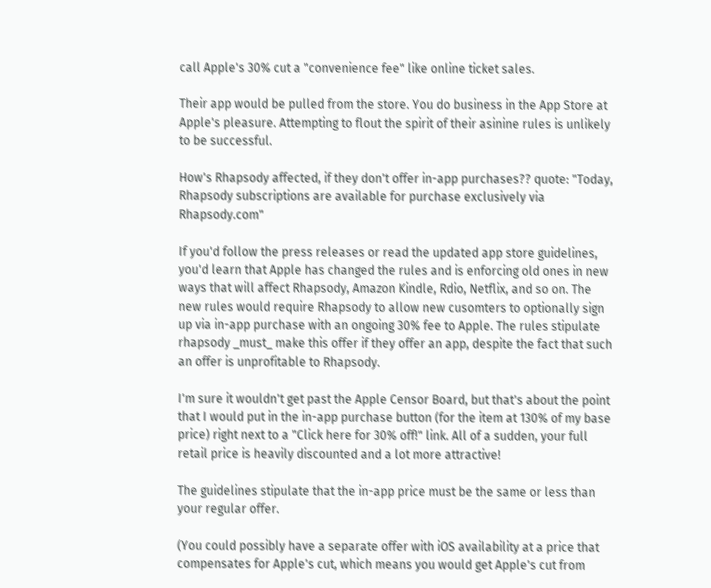call Apple's 30% cut a "convenience fee" like online ticket sales.

Their app would be pulled from the store. You do business in the App Store at Apple's pleasure. Attempting to flout the spirit of their asinine rules is unlikely to be successful.

How's Rhapsody affected, if they don't offer in-app purchases?? quote: "Today, Rhapsody subscriptions are available for purchase exclusively via Rhapsody.com"

If you'd follow the press releases or read the updated app store guidelines, you'd learn that Apple has changed the rules and is enforcing old ones in new ways that will affect Rhapsody, Amazon Kindle, Rdio, Netflix, and so on. The new rules would require Rhapsody to allow new cusomters to optionally sign up via in-app purchase with an ongoing 30% fee to Apple. The rules stipulate rhapsody _must_ make this offer if they offer an app, despite the fact that such an offer is unprofitable to Rhapsody.

I'm sure it wouldn't get past the Apple Censor Board, but that's about the point that I would put in the in-app purchase button (for the item at 130% of my base price) right next to a "Click here for 30% off!" link. All of a sudden, your full retail price is heavily discounted and a lot more attractive!

The guidelines stipulate that the in-app price must be the same or less than your regular offer.

(You could possibly have a separate offer with iOS availability at a price that compensates for Apple's cut, which means you would get Apple's cut from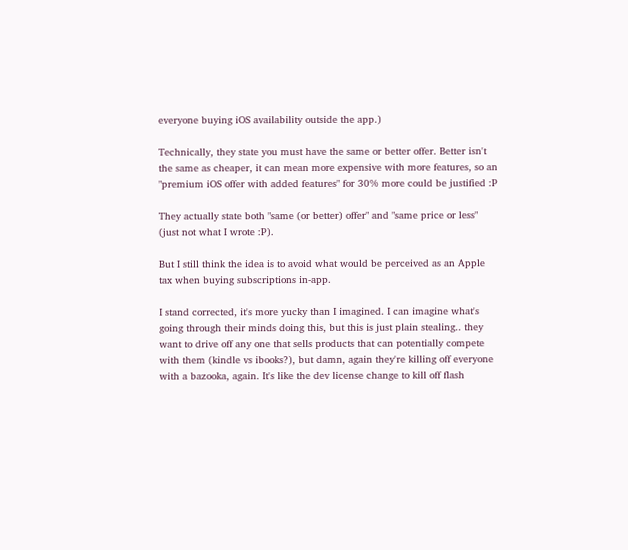everyone buying iOS availability outside the app.)

Technically, they state you must have the same or better offer. Better isn't the same as cheaper, it can mean more expensive with more features, so an "premium iOS offer with added features" for 30% more could be justified :P

They actually state both "same (or better) offer" and "same price or less" (just not what I wrote :P).

But I still think the idea is to avoid what would be perceived as an Apple tax when buying subscriptions in-app.

I stand corrected, it's more yucky than I imagined. I can imagine what's going through their minds doing this, but this is just plain stealing.. they want to drive off any one that sells products that can potentially compete with them (kindle vs ibooks?), but damn, again they're killing off everyone with a bazooka, again. It's like the dev license change to kill off flash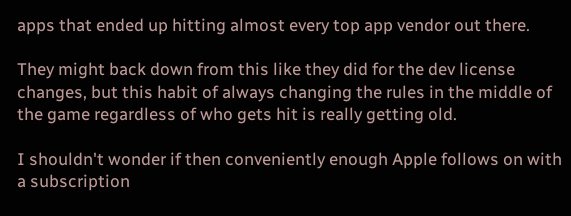apps that ended up hitting almost every top app vendor out there.

They might back down from this like they did for the dev license changes, but this habit of always changing the rules in the middle of the game regardless of who gets hit is really getting old.

I shouldn't wonder if then conveniently enough Apple follows on with a subscription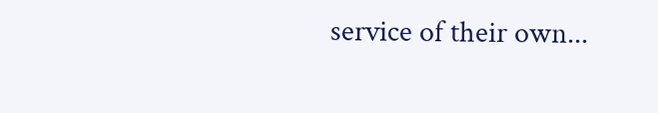service of their own...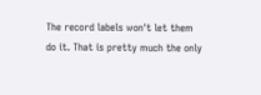The record labels won't let them do it. That is pretty much the only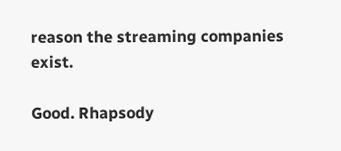reason the streaming companies exist.

Good. Rhapsody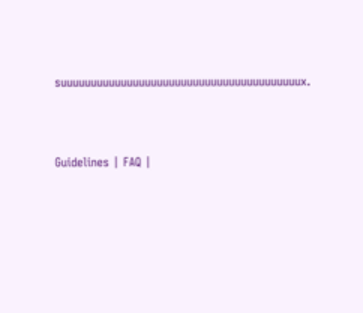suuuuuuuuuuuuuuuuuuuuuuuuuuuuuuuuuuuuuuuux.



Guidelines | FAQ |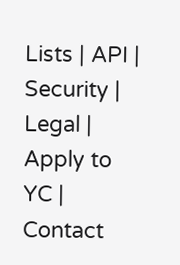Lists | API | Security | Legal | Apply to YC | Contact